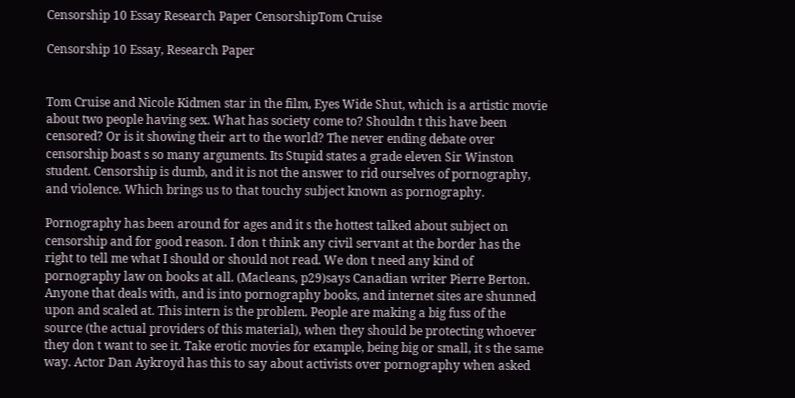Censorship 10 Essay Research Paper CensorshipTom Cruise

Censorship 10 Essay, Research Paper


Tom Cruise and Nicole Kidmen star in the film, Eyes Wide Shut, which is a artistic movie about two people having sex. What has society come to? Shouldn t this have been censored? Or is it showing their art to the world? The never ending debate over censorship boast s so many arguments. Its Stupid states a grade eleven Sir Winston student. Censorship is dumb, and it is not the answer to rid ourselves of pornography, and violence. Which brings us to that touchy subject known as pornography.

Pornography has been around for ages and it s the hottest talked about subject on censorship and for good reason. I don t think any civil servant at the border has the right to tell me what I should or should not read. We don t need any kind of pornography law on books at all. (Macleans, p29)says Canadian writer Pierre Berton. Anyone that deals with, and is into pornography books, and internet sites are shunned upon and scaled at. This intern is the problem. People are making a big fuss of the source (the actual providers of this material), when they should be protecting whoever they don t want to see it. Take erotic movies for example, being big or small, it s the same way. Actor Dan Aykroyd has this to say about activists over pornography when asked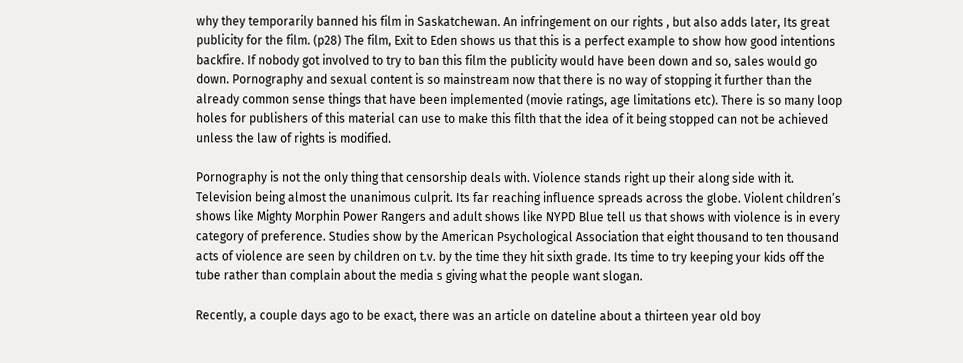why they temporarily banned his film in Saskatchewan. An infringement on our rights , but also adds later, Its great publicity for the film. (p28) The film, Exit to Eden shows us that this is a perfect example to show how good intentions backfire. If nobody got involved to try to ban this film the publicity would have been down and so, sales would go down. Pornography and sexual content is so mainstream now that there is no way of stopping it further than the already common sense things that have been implemented (movie ratings, age limitations etc). There is so many loop holes for publishers of this material can use to make this filth that the idea of it being stopped can not be achieved unless the law of rights is modified.

Pornography is not the only thing that censorship deals with. Violence stands right up their along side with it. Television being almost the unanimous culprit. Its far reaching influence spreads across the globe. Violent children’s shows like Mighty Morphin Power Rangers and adult shows like NYPD Blue tell us that shows with violence is in every category of preference. Studies show by the American Psychological Association that eight thousand to ten thousand acts of violence are seen by children on t.v. by the time they hit sixth grade. Its time to try keeping your kids off the tube rather than complain about the media s giving what the people want slogan.

Recently, a couple days ago to be exact, there was an article on dateline about a thirteen year old boy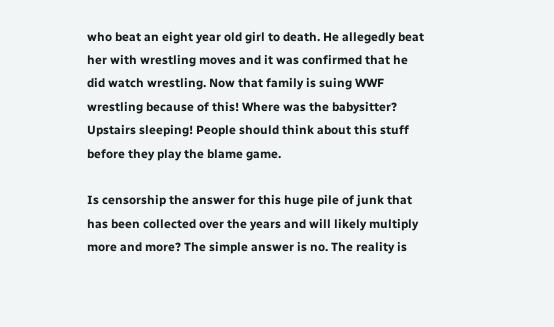who beat an eight year old girl to death. He allegedly beat her with wrestling moves and it was confirmed that he did watch wrestling. Now that family is suing WWF wrestling because of this! Where was the babysitter? Upstairs sleeping! People should think about this stuff before they play the blame game.

Is censorship the answer for this huge pile of junk that has been collected over the years and will likely multiply more and more? The simple answer is no. The reality is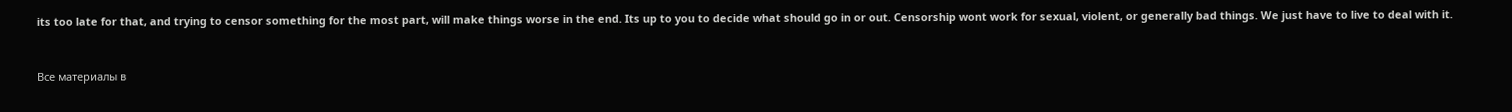its too late for that, and trying to censor something for the most part, will make things worse in the end. Its up to you to decide what should go in or out. Censorship wont work for sexual, violent, or generally bad things. We just have to live to deal with it.


Все материалы в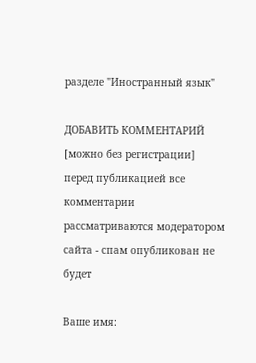разделе "Иностранный язык"

ДОБАВИТЬ КОММЕНТАРИЙ  [можно без регистрации]
перед публикацией все комментарии рассматриваются модератором сайта - спам опубликован не будет

Ваше имя: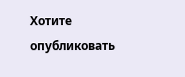Хотите опубликовать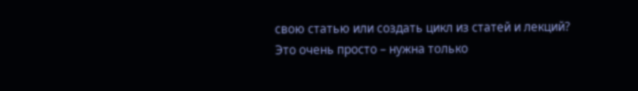свою статью или создать цикл из статей и лекций?
Это очень просто – нужна только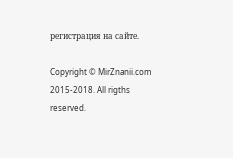регистрация на сайте.

Copyright © MirZnanii.com 2015-2018. All rigths reserved.